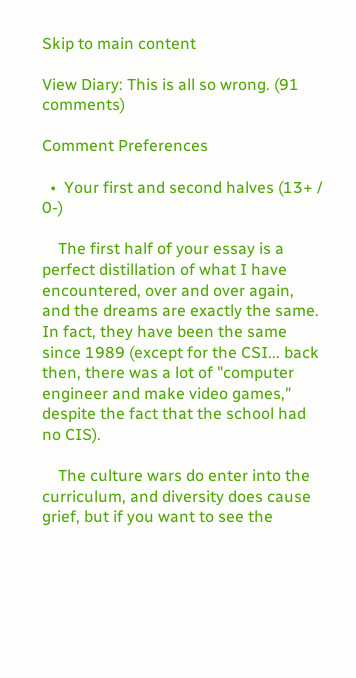Skip to main content

View Diary: This is all so wrong. (91 comments)

Comment Preferences

  •  Your first and second halves (13+ / 0-)

    The first half of your essay is a perfect distillation of what I have encountered, over and over again, and the dreams are exactly the same. In fact, they have been the same since 1989 (except for the CSI... back then, there was a lot of "computer engineer and make video games," despite the fact that the school had no CIS).

    The culture wars do enter into the curriculum, and diversity does cause grief, but if you want to see the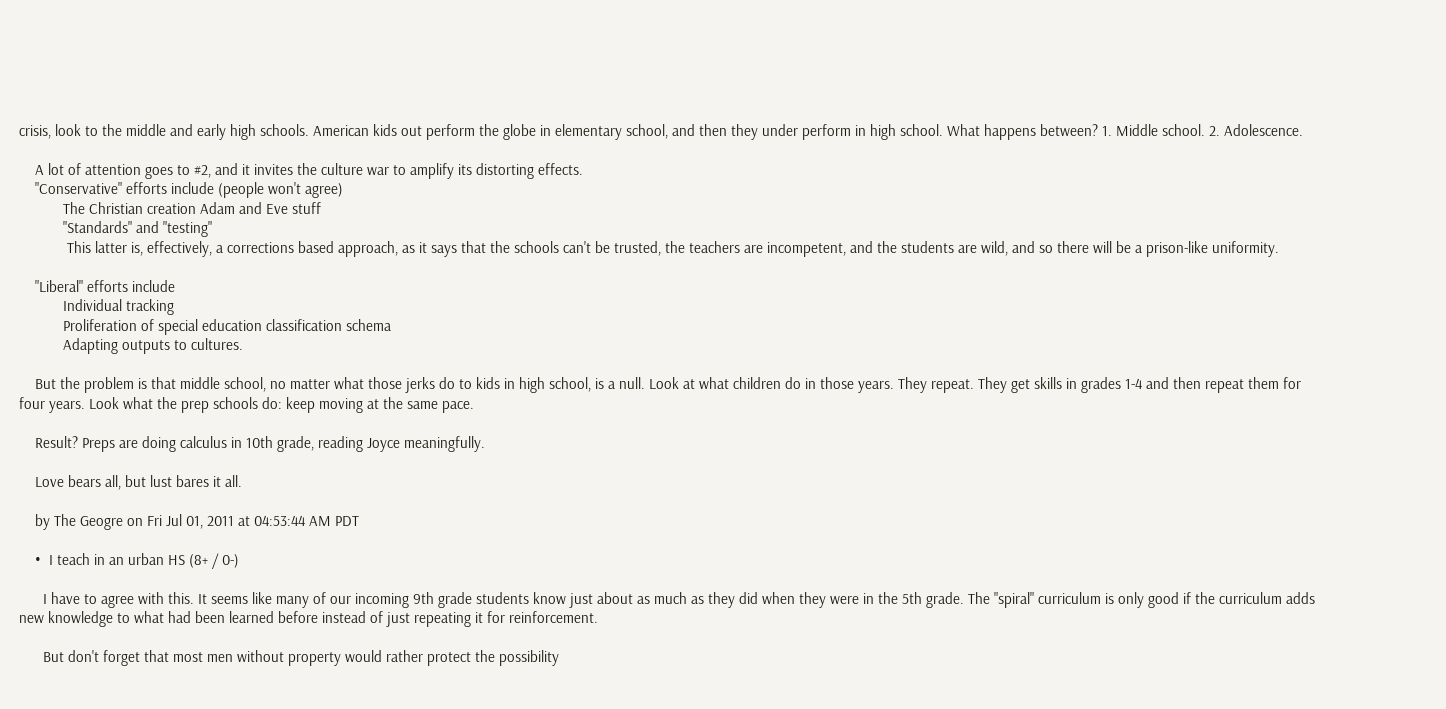crisis, look to the middle and early high schools. American kids out perform the globe in elementary school, and then they under perform in high school. What happens between? 1. Middle school. 2. Adolescence.

    A lot of attention goes to #2, and it invites the culture war to amplify its distorting effects.
    "Conservative" efforts include (people won't agree)
           The Christian creation Adam and Eve stuff
           "Standards" and "testing"
            This latter is, effectively, a corrections based approach, as it says that the schools can't be trusted, the teachers are incompetent, and the students are wild, and so there will be a prison-like uniformity.

    "Liberal" efforts include
           Individual tracking
           Proliferation of special education classification schema
           Adapting outputs to cultures.

    But the problem is that middle school, no matter what those jerks do to kids in high school, is a null. Look at what children do in those years. They repeat. They get skills in grades 1-4 and then repeat them for four years. Look what the prep schools do: keep moving at the same pace.

    Result? Preps are doing calculus in 10th grade, reading Joyce meaningfully.

    Love bears all, but lust bares it all.

    by The Geogre on Fri Jul 01, 2011 at 04:53:44 AM PDT

    •  I teach in an urban HS (8+ / 0-)

      I have to agree with this. It seems like many of our incoming 9th grade students know just about as much as they did when they were in the 5th grade. The "spiral" curriculum is only good if the curriculum adds new knowledge to what had been learned before instead of just repeating it for reinforcement.

      But don't forget that most men without property would rather protect the possibility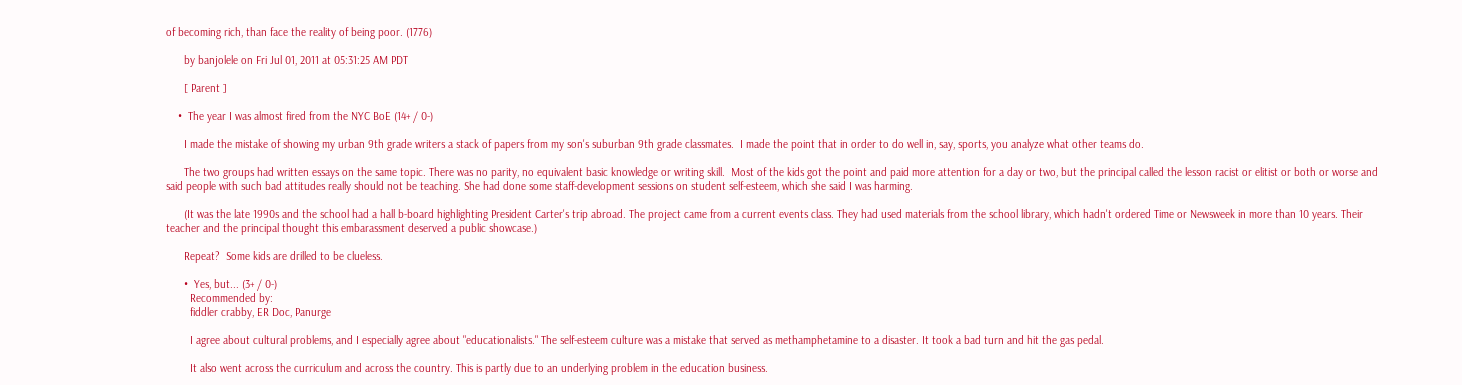of becoming rich, than face the reality of being poor. (1776)

      by banjolele on Fri Jul 01, 2011 at 05:31:25 AM PDT

      [ Parent ]

    •  The year I was almost fired from the NYC BoE (14+ / 0-)

      I made the mistake of showing my urban 9th grade writers a stack of papers from my son's suburban 9th grade classmates.  I made the point that in order to do well in, say, sports, you analyze what other teams do.

      The two groups had written essays on the same topic. There was no parity, no equivalent basic knowledge or writing skill.  Most of the kids got the point and paid more attention for a day or two, but the principal called the lesson racist or elitist or both or worse and said people with such bad attitudes really should not be teaching. She had done some staff-development sessions on student self-esteem, which she said I was harming.

      (It was the late 1990s and the school had a hall b-board highlighting President Carter's trip abroad. The project came from a current events class. They had used materials from the school library, which hadn't ordered Time or Newsweek in more than 10 years. Their teacher and the principal thought this embarassment deserved a public showcase.)

      Repeat?  Some kids are drilled to be clueless.

      •  Yes, but... (3+ / 0-)
        Recommended by:
        fiddler crabby, ER Doc, Panurge

        I agree about cultural problems, and I especially agree about "educationalists." The self-esteem culture was a mistake that served as methamphetamine to a disaster. It took a bad turn and hit the gas pedal.

        It also went across the curriculum and across the country. This is partly due to an underlying problem in the education business.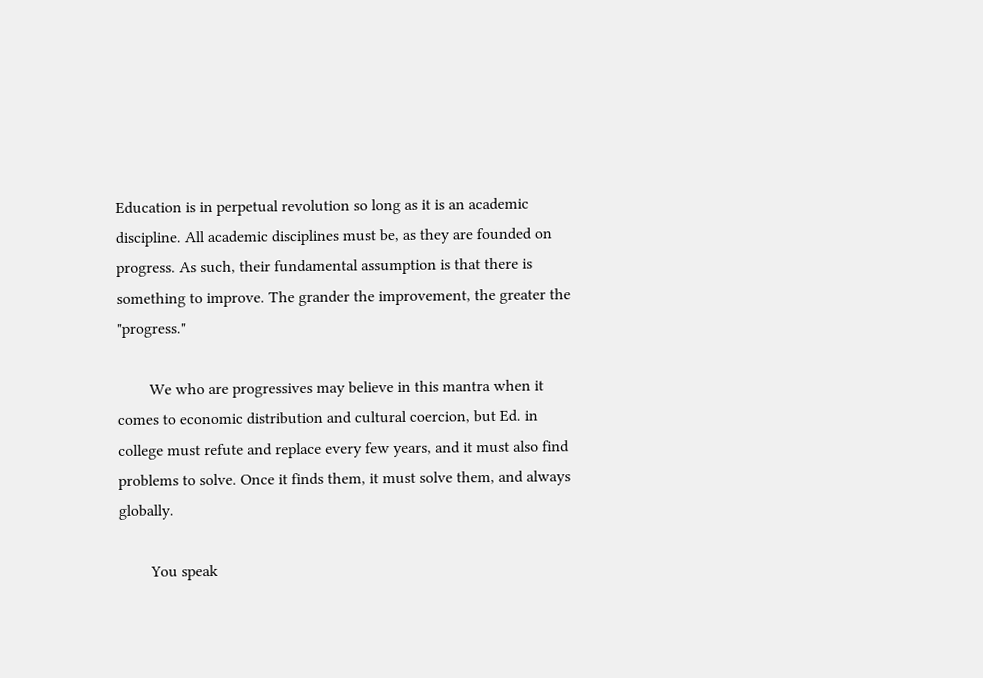Education is in perpetual revolution so long as it is an academic discipline. All academic disciplines must be, as they are founded on progress. As such, their fundamental assumption is that there is something to improve. The grander the improvement, the greater the "progress."

        We who are progressives may believe in this mantra when it comes to economic distribution and cultural coercion, but Ed. in college must refute and replace every few years, and it must also find problems to solve. Once it finds them, it must solve them, and always globally.

        You speak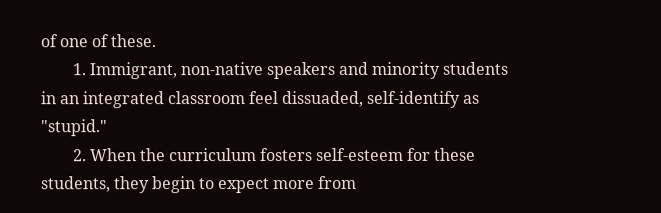of one of these.
        1. Immigrant, non-native speakers and minority students in an integrated classroom feel dissuaded, self-identify as "stupid."
        2. When the curriculum fosters self-esteem for these students, they begin to expect more from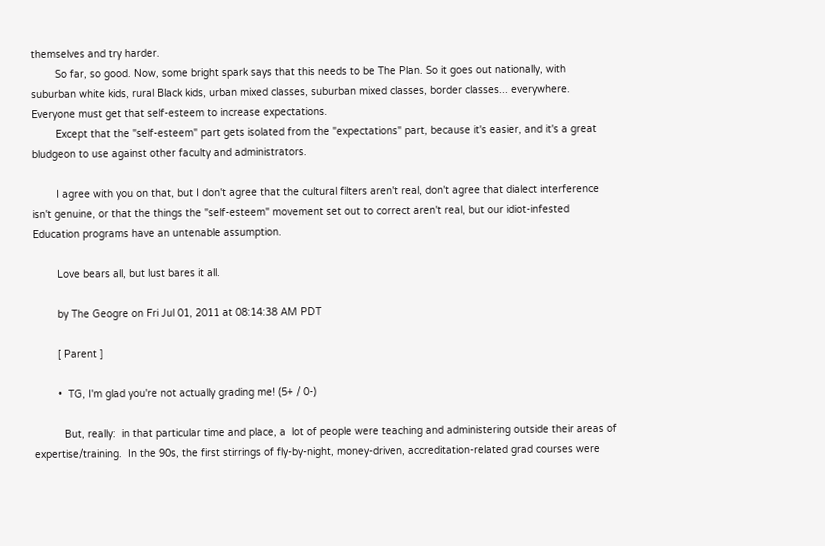themselves and try harder.
        So far, so good. Now, some bright spark says that this needs to be The Plan. So it goes out nationally, with suburban white kids, rural Black kids, urban mixed classes, suburban mixed classes, border classes... everywhere. Everyone must get that self-esteem to increase expectations.
        Except that the "self-esteem" part gets isolated from the "expectations" part, because it's easier, and it's a great bludgeon to use against other faculty and administrators.

        I agree with you on that, but I don't agree that the cultural filters aren't real, don't agree that dialect interference isn't genuine, or that the things the "self-esteem" movement set out to correct aren't real, but our idiot-infested Education programs have an untenable assumption.

        Love bears all, but lust bares it all.

        by The Geogre on Fri Jul 01, 2011 at 08:14:38 AM PDT

        [ Parent ]

        •  TG, I'm glad you're not actually grading me! (5+ / 0-)

          But, really:  in that particular time and place, a  lot of people were teaching and administering outside their areas of expertise/training.  In the 90s, the first stirrings of fly-by-night, money-driven, accreditation-related grad courses were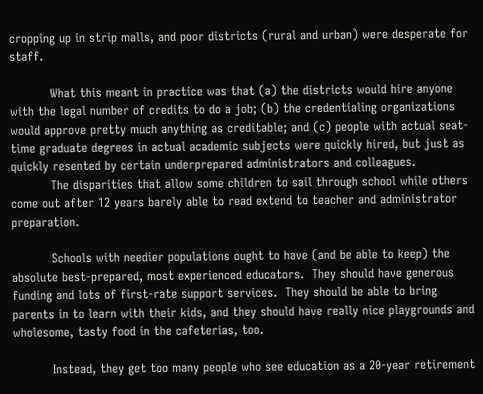cropping up in strip malls, and poor districts (rural and urban) were desperate for staff.

          What this meant in practice was that (a) the districts would hire anyone with the legal number of credits to do a job; (b) the credentialing organizations would approve pretty much anything as creditable; and (c) people with actual seat-time graduate degrees in actual academic subjects were quickly hired, but just as quickly resented by certain underprepared administrators and colleagues.
          The disparities that allow some children to sail through school while others come out after 12 years barely able to read extend to teacher and administrator preparation.

          Schools with needier populations ought to have (and be able to keep) the absolute best-prepared, most experienced educators.  They should have generous funding and lots of first-rate support services.  They should be able to bring parents in to learn with their kids, and they should have really nice playgrounds and wholesome, tasty food in the cafeterias, too.

          Instead, they get too many people who see education as a 20-year retirement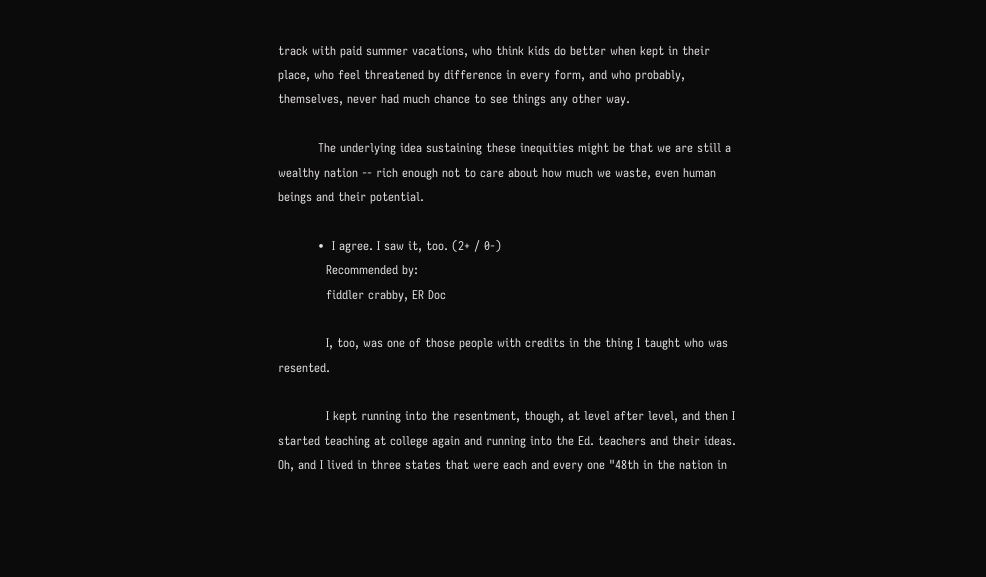track with paid summer vacations, who think kids do better when kept in their place, who feel threatened by difference in every form, and who probably, themselves, never had much chance to see things any other way.

          The underlying idea sustaining these inequities might be that we are still a wealthy nation -- rich enough not to care about how much we waste, even human beings and their potential.

          •  I agree. I saw it, too. (2+ / 0-)
            Recommended by:
            fiddler crabby, ER Doc

            I, too, was one of those people with credits in the thing I taught who was resented.

            I kept running into the resentment, though, at level after level, and then I started teaching at college again and running into the Ed. teachers and their ideas. Oh, and I lived in three states that were each and every one "48th in the nation in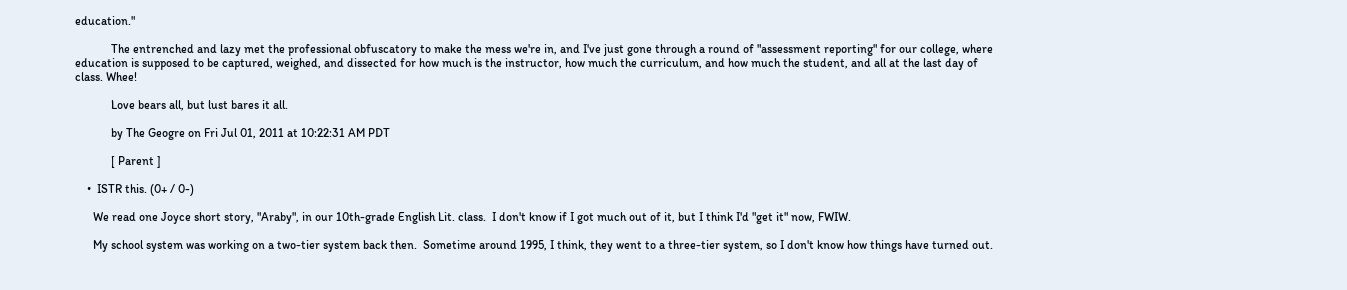education."

            The entrenched and lazy met the professional obfuscatory to make the mess we're in, and I've just gone through a round of "assessment reporting" for our college, where education is supposed to be captured, weighed, and dissected for how much is the instructor, how much the curriculum, and how much the student, and all at the last day of class. Whee!

            Love bears all, but lust bares it all.

            by The Geogre on Fri Jul 01, 2011 at 10:22:31 AM PDT

            [ Parent ]

    •  ISTR this. (0+ / 0-)

      We read one Joyce short story, "Araby", in our 10th-grade English Lit. class.  I don't know if I got much out of it, but I think I'd "get it" now, FWIW.

      My school system was working on a two-tier system back then.  Sometime around 1995, I think, they went to a three-tier system, so I don't know how things have turned out.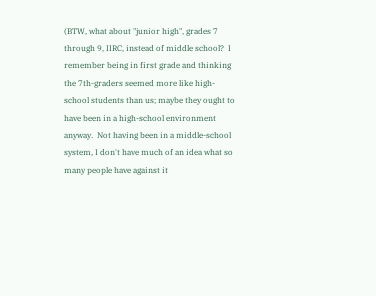(BTW, what about "junior high", grades 7 through 9, IIRC, instead of middle school?  I remember being in first grade and thinking the 7th-graders seemed more like high-school students than us; maybe they ought to have been in a high-school environment anyway.  Not having been in a middle-school system, I don't have much of an idea what so many people have against it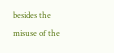besides the misuse of the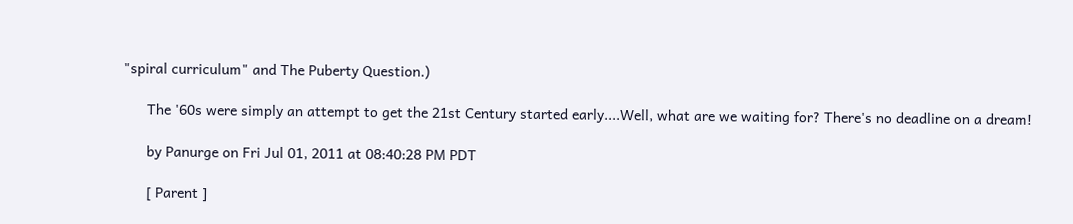"spiral curriculum" and The Puberty Question.)

      The '60s were simply an attempt to get the 21st Century started early....Well, what are we waiting for? There's no deadline on a dream!

      by Panurge on Fri Jul 01, 2011 at 08:40:28 PM PDT

      [ Parent ]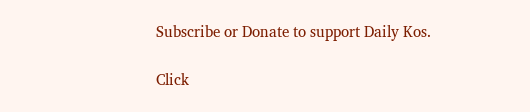Subscribe or Donate to support Daily Kos.

Click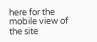here for the mobile view of the site